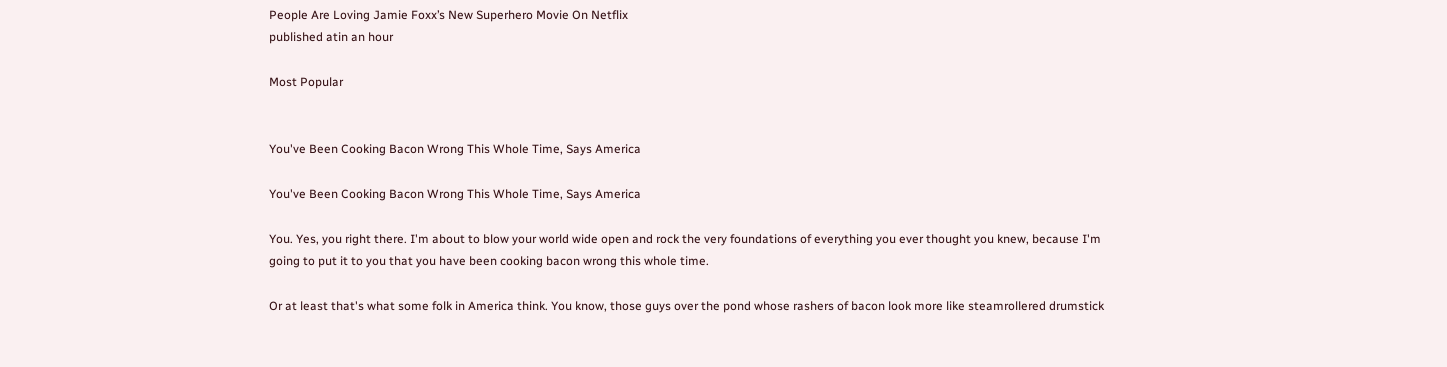People Are Loving Jamie Foxx’s New Superhero Movie On Netflix
published atin an hour

Most Popular


You've Been Cooking Bacon Wrong This Whole Time, Says America

You've Been Cooking Bacon Wrong This Whole Time, Says America

You. Yes, you right there. I'm about to blow your world wide open and rock the very foundations of everything you ever thought you knew, because I'm going to put it to you that you have been cooking bacon wrong this whole time.

Or at least that's what some folk in America think. You know, those guys over the pond whose rashers of bacon look more like steamrollered drumstick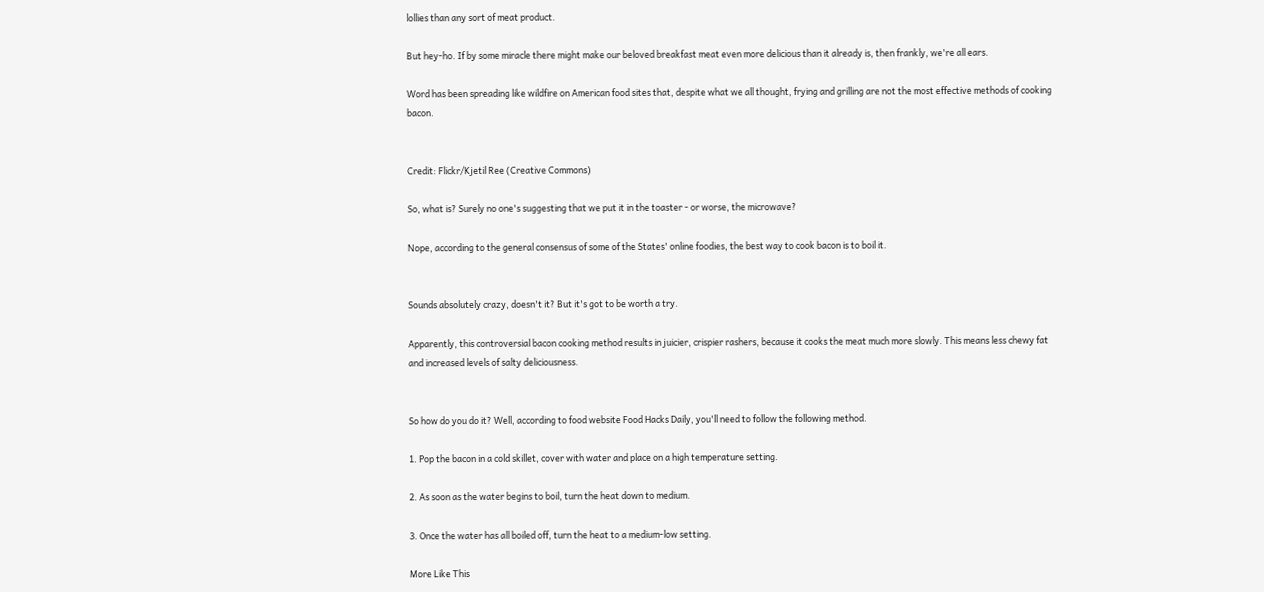lollies than any sort of meat product.

But hey-ho. If by some miracle there might make our beloved breakfast meat even more delicious than it already is, then frankly, we're all ears.

Word has been spreading like wildfire on American food sites that, despite what we all thought, frying and grilling are not the most effective methods of cooking bacon.


Credit: Flickr/Kjetil Ree (Creative Commons)

So, what is? Surely no one's suggesting that we put it in the toaster - or worse, the microwave?

Nope, according to the general consensus of some of the States' online foodies, the best way to cook bacon is to boil it.


Sounds absolutely crazy, doesn't it? But it's got to be worth a try.

Apparently, this controversial bacon cooking method results in juicier, crispier rashers, because it cooks the meat much more slowly. This means less chewy fat and increased levels of salty deliciousness.


So how do you do it? Well, according to food website Food Hacks Daily, you'll need to follow the following method.

1. Pop the bacon in a cold skillet, cover with water and place on a high temperature setting.

2. As soon as the water begins to boil, turn the heat down to medium.

3. Once the water has all boiled off, turn the heat to a medium-low setting.

More Like This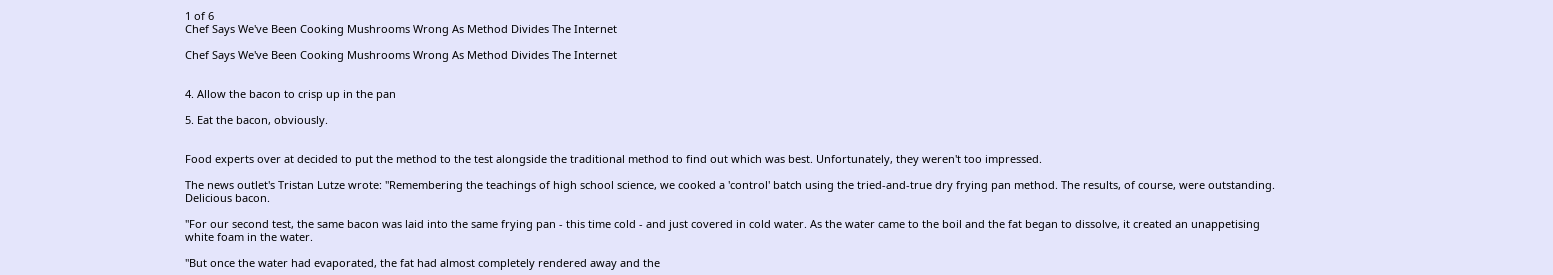1 of 6
Chef Says We've Been Cooking Mushrooms Wrong As Method Divides The Internet

Chef Says We've Been Cooking Mushrooms Wrong As Method Divides The Internet


4. Allow the bacon to crisp up in the pan

5. Eat the bacon, obviously.


Food experts over at decided to put the method to the test alongside the traditional method to find out which was best. Unfortunately, they weren't too impressed.

The news outlet's Tristan Lutze wrote: "Remembering the teachings of high school science, we cooked a 'control' batch using the tried-and-true dry frying pan method. The results, of course, were outstanding. Delicious bacon.

"For our second test, the same bacon was laid into the same frying pan - this time cold - and just covered in cold water. As the water came to the boil and the fat began to dissolve, it created an unappetising white foam in the water.

"But once the water had evaporated, the fat had almost completely rendered away and the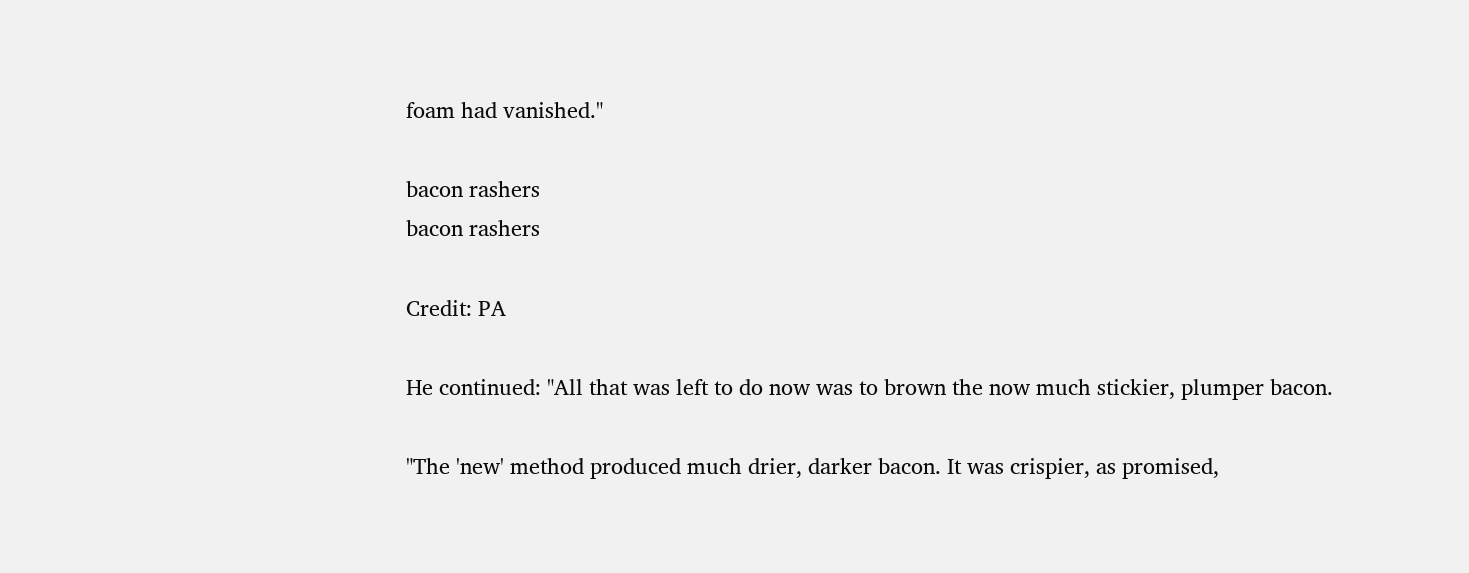foam had vanished."

bacon rashers
bacon rashers

Credit: PA

He continued: "All that was left to do now was to brown the now much stickier, plumper bacon.

"The 'new' method produced much drier, darker bacon. It was crispier, as promised,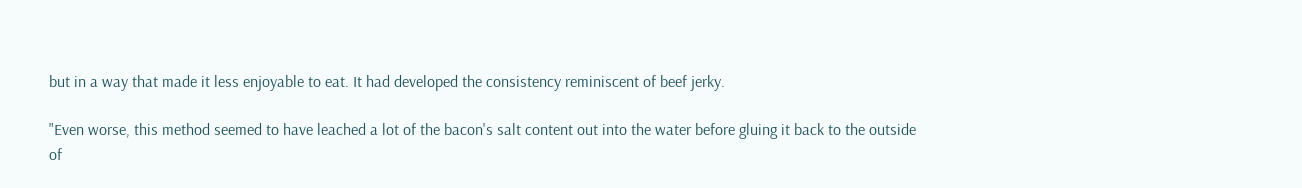but in a way that made it less enjoyable to eat. It had developed the consistency reminiscent of beef jerky.

"Even worse, this method seemed to have leached a lot of the bacon's salt content out into the water before gluing it back to the outside of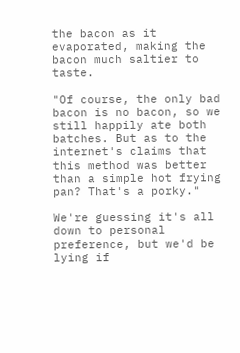the bacon as it evaporated, making the bacon much saltier to taste.

"Of course, the only bad bacon is no bacon, so we still happily ate both batches. But as to the internet's claims that this method was better than a simple hot frying pan? That's a porky."

We're guessing it's all down to personal preference, but we'd be lying if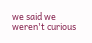we said we weren't curious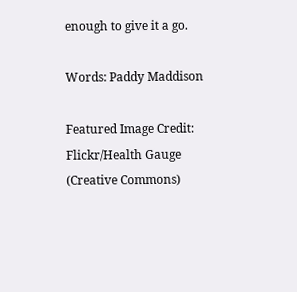enough to give it a go.

Words: Paddy Maddison

Featured Image Credit: Flickr/Health Gauge (Creative Commons)